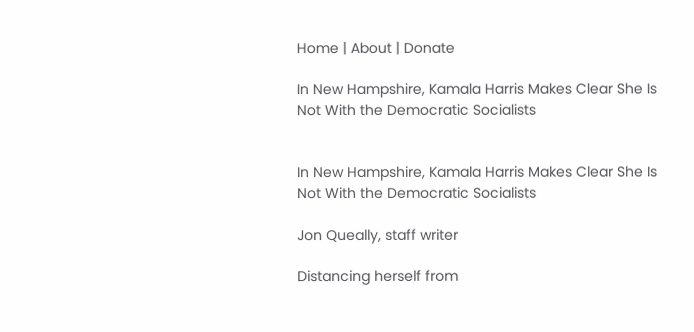Home | About | Donate

In New Hampshire, Kamala Harris Makes Clear She Is Not With the Democratic Socialists


In New Hampshire, Kamala Harris Makes Clear She Is Not With the Democratic Socialists

Jon Queally, staff writer

Distancing herself from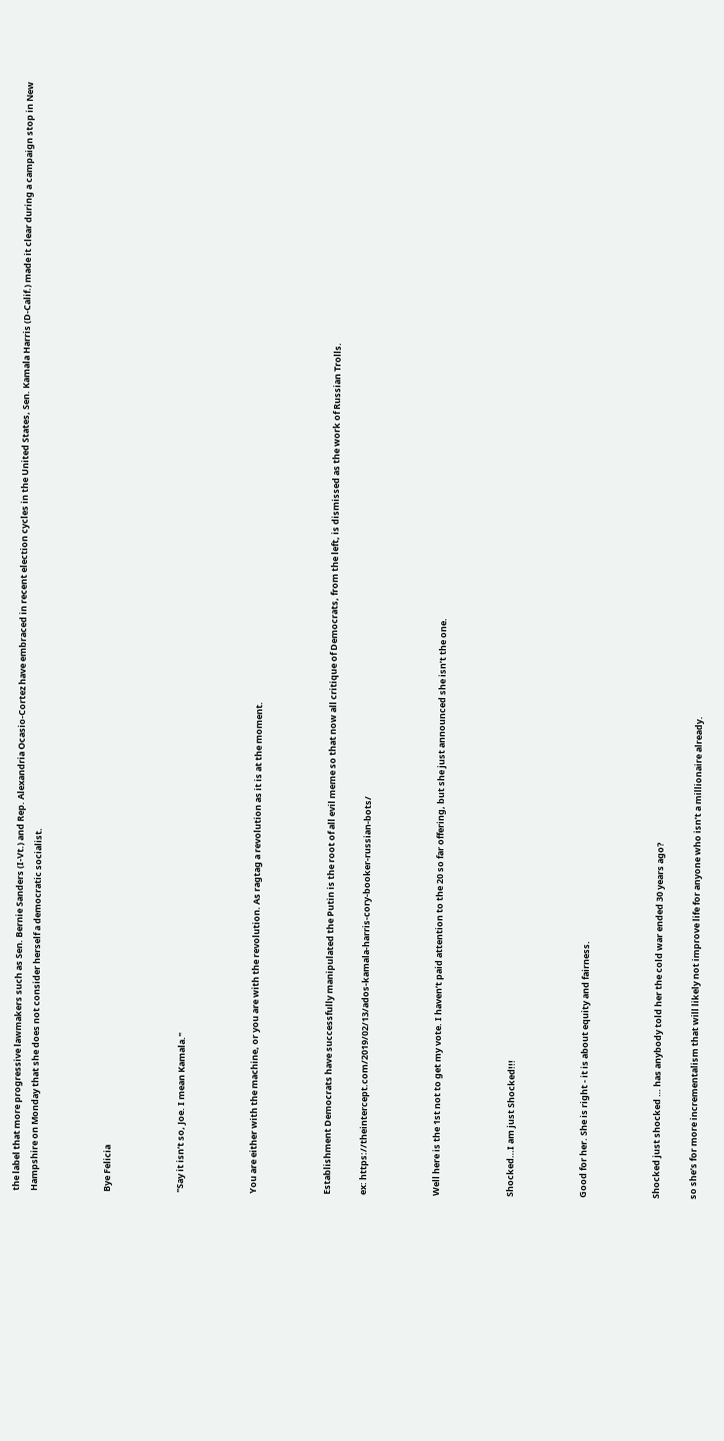the label that more progressive lawmakers such as Sen. Bernie Sanders (I-Vt.) and Rep. Alexandria Ocasio-Cortez have embraced in recent election cycles in the United States, Sen. Kamala Harris (D-Calif.) made it clear during a campaign stop in New Hampshire on Monday that she does not consider herself a democratic socialist.



Bye Felicia



"Say it isn’t so, Joe. I mean Kamala."



You are either with the machine, or you are with the revolution. As ragtag a revolution as it is at the moment.



Establishment Democrats have successfully manipulated the Putin is the root of all evil meme so that now all critique of Democrats, from the left, is dismissed as the work of Russian Trolls.

ex: https://theintercept.com/2019/02/13/ados-kamala-harris-cory-booker-russian-bots/



Well here is the 1st not to get my vote. I haven’t paid attention to the 20 so far offering, but she just announced she isn’t the one.



Shocked…I am just Shocked!!!



Good for her. She is right - it is about equity and fairness.



Shocked just shocked … has anybody told her the cold war ended 30 years ago?

so she’s for more incrementalism that will likely not improve life for anyone who isn’t a millionaire already.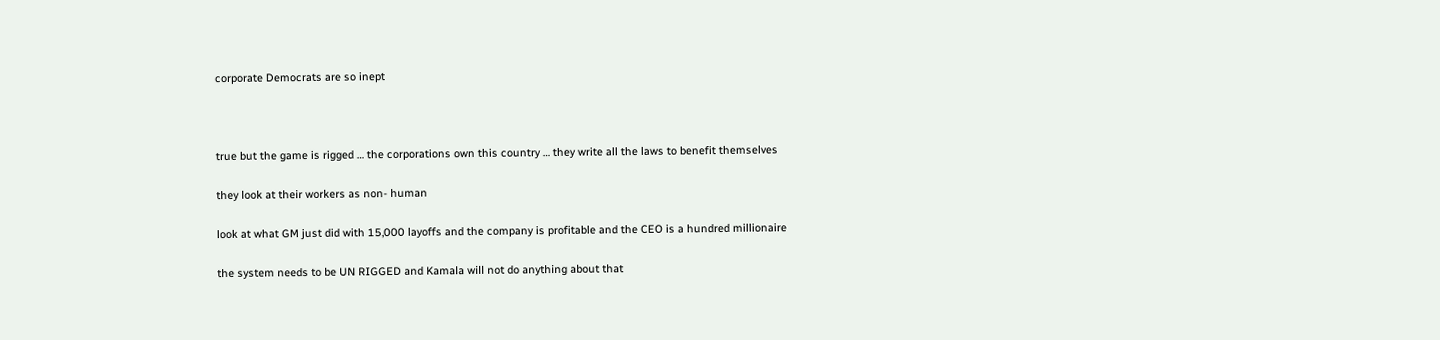corporate Democrats are so inept



true but the game is rigged … the corporations own this country … they write all the laws to benefit themselves

they look at their workers as non- human

look at what GM just did with 15,000 layoffs and the company is profitable and the CEO is a hundred millionaire

the system needs to be UN RIGGED and Kamala will not do anything about that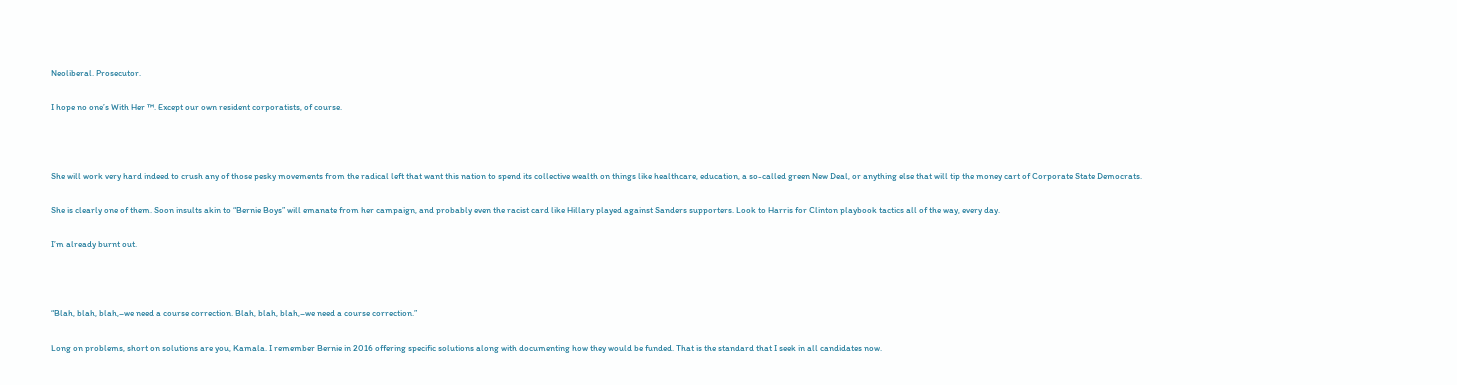Neoliberal. Prosecutor.

I hope no one’s With Her ™. Except our own resident corporatists, of course.



She will work very hard indeed to crush any of those pesky movements from the radical left that want this nation to spend its collective wealth on things like healthcare, education, a so-called green New Deal, or anything else that will tip the money cart of Corporate State Democrats.

She is clearly one of them. Soon insults akin to “Bernie Boys” will emanate from her campaign, and probably even the racist card like Hillary played against Sanders supporters. Look to Harris for Clinton playbook tactics all of the way, every day.

I’m already burnt out.



“Blah, blah, blah,–we need a course correction. Blah, blah, blah,–we need a course correction.”

Long on problems, short on solutions are you, Kamala. I remember Bernie in 2016 offering specific solutions along with documenting how they would be funded. That is the standard that I seek in all candidates now.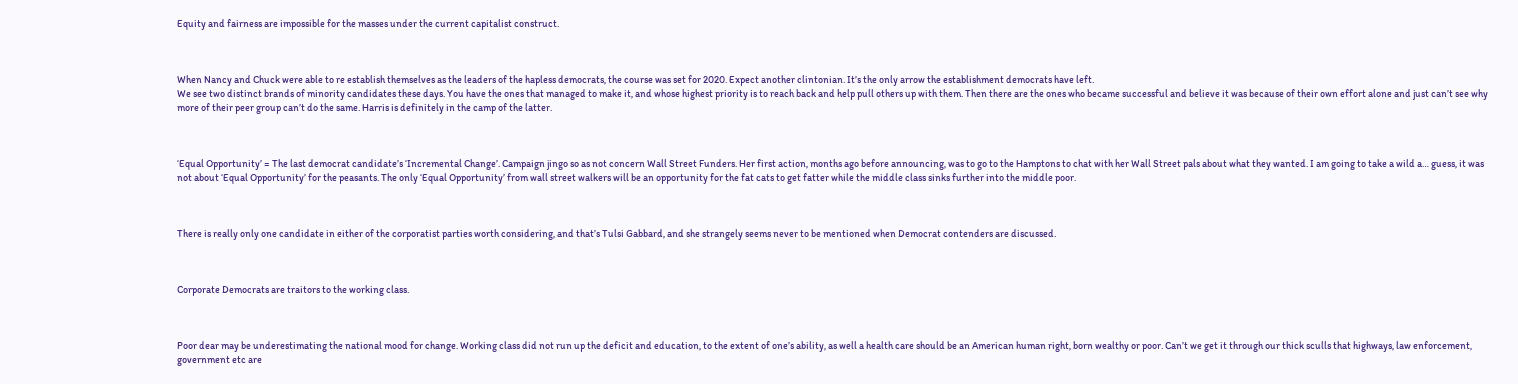Equity and fairness are impossible for the masses under the current capitalist construct.



When Nancy and Chuck were able to re establish themselves as the leaders of the hapless democrats, the course was set for 2020. Expect another clintonian. It’s the only arrow the establishment democrats have left.
We see two distinct brands of minority candidates these days. You have the ones that managed to make it, and whose highest priority is to reach back and help pull others up with them. Then there are the ones who became successful and believe it was because of their own effort alone and just can’t see why more of their peer group can’t do the same. Harris is definitely in the camp of the latter.



‘Equal Opportunity’ = The last democrat candidate’s ‘Incremental Change’. Campaign jingo so as not concern Wall Street Funders. Her first action, months ago before announcing, was to go to the Hamptons to chat with her Wall Street pals about what they wanted. I am going to take a wild a… guess, it was not about ‘Equal Opportunity’ for the peasants. The only ‘Equal Opportunity’ from wall street walkers will be an opportunity for the fat cats to get fatter while the middle class sinks further into the middle poor.



There is really only one candidate in either of the corporatist parties worth considering, and that’s Tulsi Gabbard, and she strangely seems never to be mentioned when Democrat contenders are discussed.



Corporate Democrats are traitors to the working class.



Poor dear may be underestimating the national mood for change. Working class did not run up the deficit and education, to the extent of one’s ability, as well a health care should be an American human right, born wealthy or poor. Can’t we get it through our thick sculls that highways, law enforcement, government etc are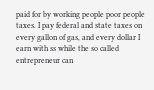paid for by working people poor people taxes. I pay federal and state taxes on every gallon of gas, and every dollar I earn with ss while the so called entrepreneur can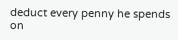deduct every penny he spends on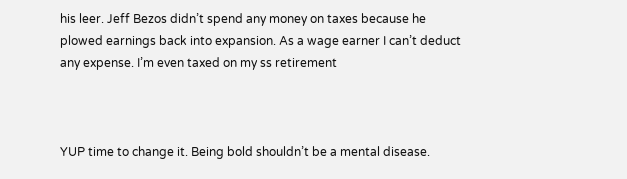his leer. Jeff Bezos didn’t spend any money on taxes because he plowed earnings back into expansion. As a wage earner I can’t deduct any expense. I’m even taxed on my ss retirement



YUP time to change it. Being bold shouldn’t be a mental disease.